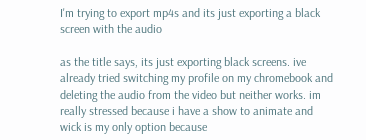I'm trying to export mp4s and its just exporting a black screen with the audio

as the title says, its just exporting black screens. ive already tried switching my profile on my chromebook and deleting the audio from the video but neither works. im really stressed because i have a show to animate and wick is my only option because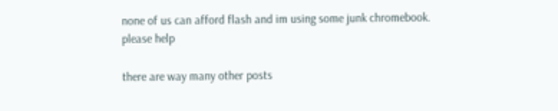none of us can afford flash and im using some junk chromebook.
please help

there are way many other posts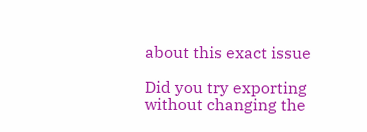about this exact issue

Did you try exporting without changing the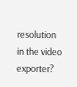resolution in the video exporter?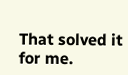That solved it for me.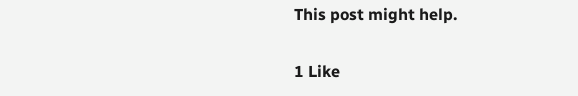This post might help.

1 Like